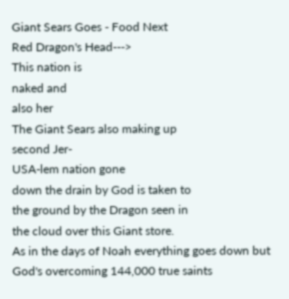Giant Sears Goes - Food Next
Red Dragon's Head--->
This nation is
naked and
also her
The Giant Sears also making up
second Jer-
USA-lem nation gone
down the drain by God is taken to
the ground by the Dragon seen in
the cloud over this Giant store.
As in the days of Noah everything goes down but God's overcoming 144,000 true saints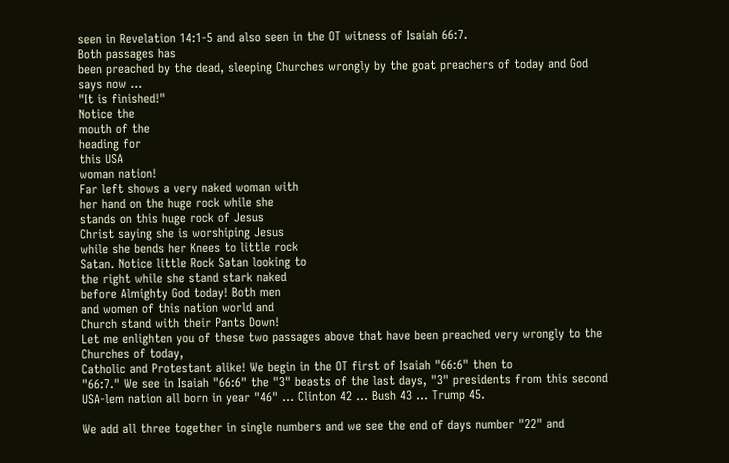seen in Revelation 14:1-5 and also seen in the OT witness of Isaiah 66:7.
Both passages has
been preached by the dead, sleeping Churches wrongly by the goat preachers of today and God
says now ...
"It is finished!"
Notice the
mouth of the
heading for
this USA
woman nation!
Far left shows a very naked woman with
her hand on the huge rock while she
stands on this huge rock of Jesus
Christ saying she is worshiping Jesus
while she bends her Knees to little rock
Satan. Notice little Rock Satan looking to
the right while she stand stark naked
before Almighty God today! Both men
and women of this nation world and
Church stand with their Pants Down!
Let me enlighten you of these two passages above that have been preached very wrongly to the
Churches of today,
Catholic and Protestant alike! We begin in the OT first of Isaiah "66:6" then to
"66:7." We see in Isaiah "66:6" the "3" beasts of the last days, "3" presidents from this second
USA-lem nation all born in year "46" ... Clinton 42 ... Bush 43 ... Trump 45.

We add all three together in single numbers and we see the end of days number "22" and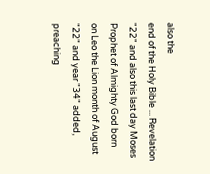also the
end of the Holy Bible ... Revelation
"22" and also this last day Moses Prophet of Almighty God born
on Leo the Lion month of August
"22" and year "34" added, preaching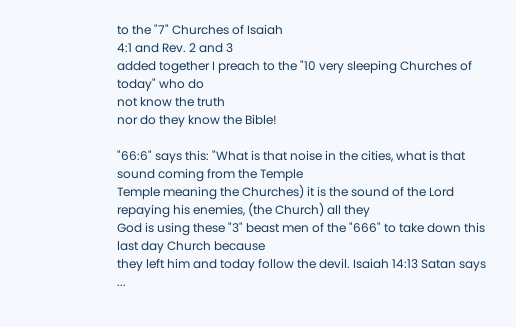to the "7" Churches of Isaiah
4:1 and Rev. 2 and 3
added together I preach to the "10 very sleeping Churches of today" who do
not know the truth
nor do they know the Bible!

"66:6" says this: "What is that noise in the cities, what is that sound coming from the Temple
Temple meaning the Churches) it is the sound of the Lord repaying his enemies, (the Church) all they
God is using these "3" beast men of the "666" to take down this last day Church because
they left him and today follow the devil. Isaiah 14:13 Satan says ...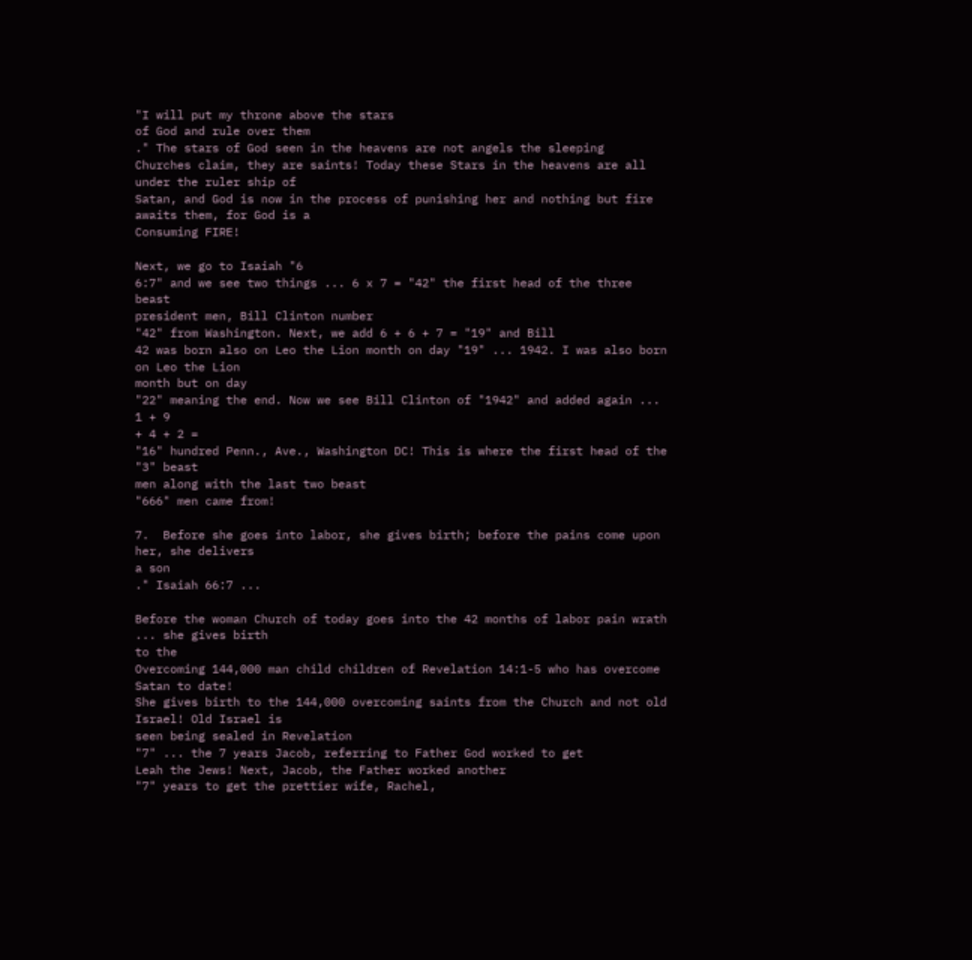"I will put my throne above the stars
of God and rule over them
." The stars of God seen in the heavens are not angels the sleeping
Churches claim, they are saints! Today these Stars in the heavens are all under the ruler ship of
Satan, and God is now in the process of punishing her and nothing but fire awaits them, for God is a
Consuming FIRE!

Next, we go to Isaiah "6
6:7" and we see two things ... 6 x 7 = "42" the first head of the three beast
president men, Bill Clinton number
"42" from Washington. Next, we add 6 + 6 + 7 = "19" and Bill
42 was born also on Leo the Lion month on day "19" ... 1942. I was also born on Leo the Lion
month but on day
"22" meaning the end. Now we see Bill Clinton of "1942" and added again ... 1 + 9
+ 4 + 2 =
"16" hundred Penn., Ave., Washington DC! This is where the first head of the "3" beast
men along with the last two beast
"666" men came from!

7.  Before she goes into labor, she gives birth; before the pains come upon her, she delivers
a son
." Isaiah 66:7 ...

Before the woman Church of today goes into the 42 months of labor pain wrath ... she gives birth
to the
Overcoming 144,000 man child children of Revelation 14:1-5 who has overcome Satan to date!
She gives birth to the 144,000 overcoming saints from the Church and not old Israel! Old Israel is
seen being sealed in Revelation
"7" ... the 7 years Jacob, referring to Father God worked to get
Leah the Jews! Next, Jacob, the Father worked another
"7" years to get the prettier wife, Rachel,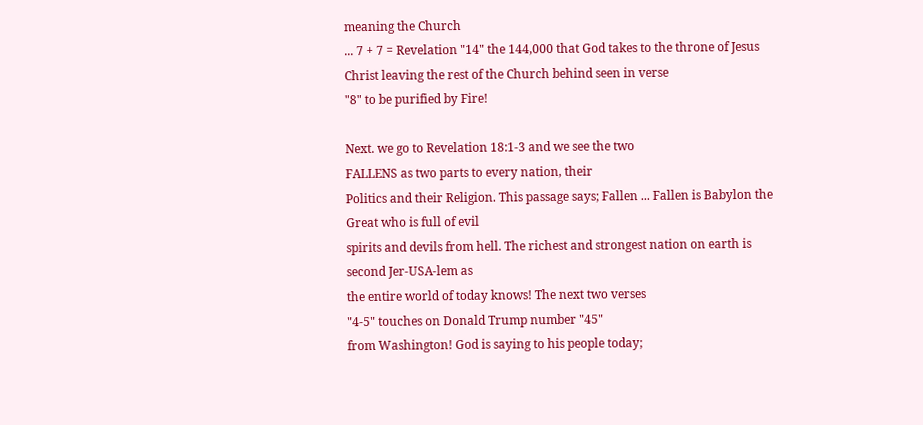meaning the Church
... 7 + 7 = Revelation "14" the 144,000 that God takes to the throne of Jesus
Christ leaving the rest of the Church behind seen in verse
"8" to be purified by Fire!

Next. we go to Revelation 18:1-3 and we see the two
FALLENS as two parts to every nation, their
Politics and their Religion. This passage says; Fallen ... Fallen is Babylon the Great who is full of evil
spirits and devils from hell. The richest and strongest nation on earth is second Jer-USA-lem as
the entire world of today knows! The next two verses
"4-5" touches on Donald Trump number "45"
from Washington! God is saying to his people today;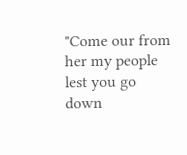"Come our from her my people lest you go down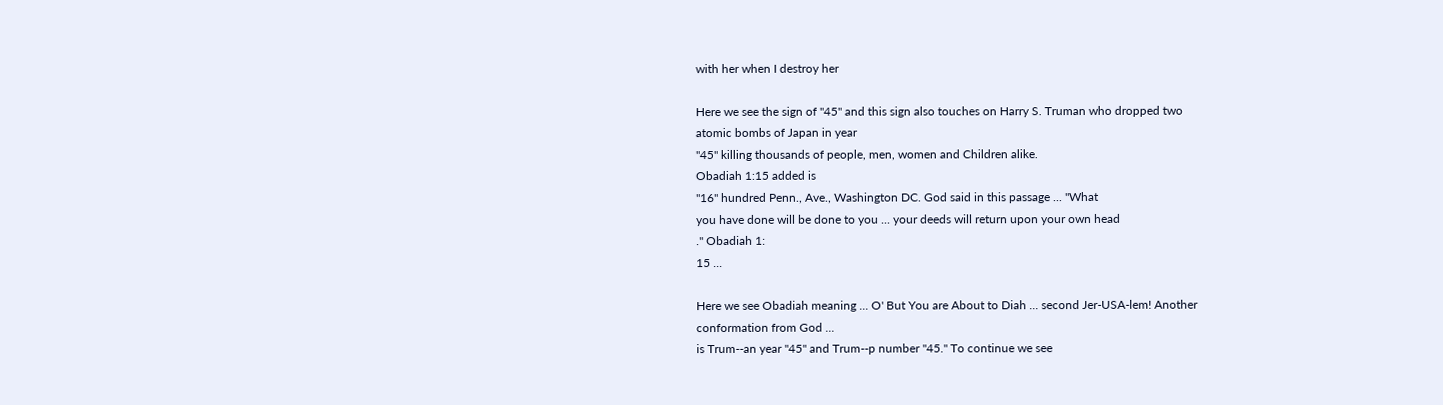with her when I destroy her

Here we see the sign of "45" and this sign also touches on Harry S. Truman who dropped two
atomic bombs of Japan in year
"45" killing thousands of people, men, women and Children alike.
Obadiah 1:15 added is
"16" hundred Penn., Ave., Washington DC. God said in this passage ... "What
you have done will be done to you ... your deeds will return upon your own head
." Obadiah 1:
15 ...

Here we see Obadiah meaning ... O' But You are About to Diah ... second Jer-USA-lem! Another
conformation from God ...
is Trum--an year "45" and Trum--p number "45." To continue we see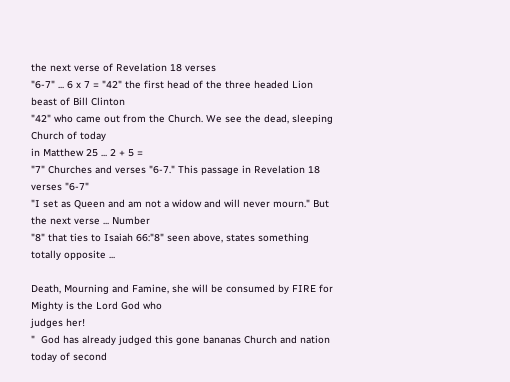the next verse of Revelation 18 verses
"6-7" ... 6 x 7 = "42" the first head of the three headed Lion
beast of Bill Clinton
"42" who came out from the Church. We see the dead, sleeping Church of today
in Matthew 25 ... 2 + 5 =
"7" Churches and verses "6-7." This passage in Revelation 18 verses "6-7"
"I set as Queen and am not a widow and will never mourn." But the next verse ... Number
"8" that ties to Isaiah 66:"8" seen above, states something totally opposite ...

Death, Mourning and Famine, she will be consumed by FIRE for Mighty is the Lord God who
judges her!
"  God has already judged this gone bananas Church and nation today of second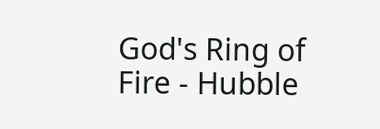God's Ring of Fire - Hubble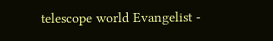telescope world Evangelist -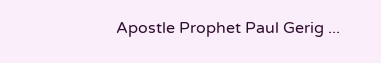Apostle Prophet Paul Gerig ...